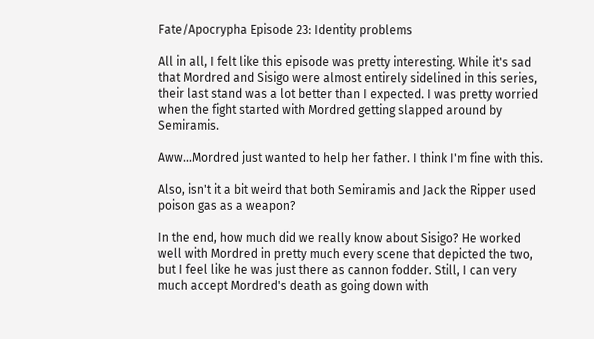Fate/Apocrypha Episode 23: Identity problems

All in all, I felt like this episode was pretty interesting. While it's sad that Mordred and Sisigo were almost entirely sidelined in this series, their last stand was a lot better than I expected. I was pretty worried when the fight started with Mordred getting slapped around by Semiramis.

Aww...Mordred just wanted to help her father. I think I'm fine with this.

Also, isn't it a bit weird that both Semiramis and Jack the Ripper used poison gas as a weapon?

In the end, how much did we really know about Sisigo? He worked well with Mordred in pretty much every scene that depicted the two, but I feel like he was just there as cannon fodder. Still, I can very much accept Mordred's death as going down with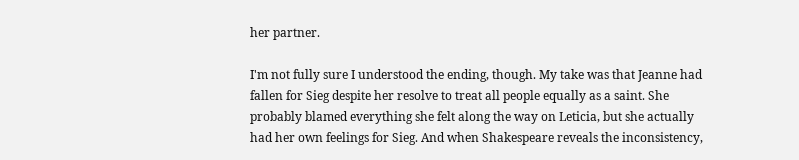her partner.

I'm not fully sure I understood the ending, though. My take was that Jeanne had fallen for Sieg despite her resolve to treat all people equally as a saint. She probably blamed everything she felt along the way on Leticia, but she actually had her own feelings for Sieg. And when Shakespeare reveals the inconsistency,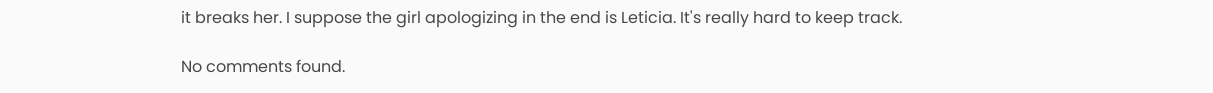it breaks her. I suppose the girl apologizing in the end is Leticia. It's really hard to keep track.

No comments found.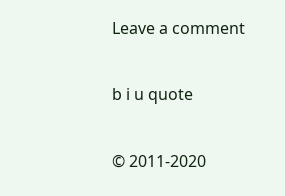Leave a comment

b i u quote

© 2011-2020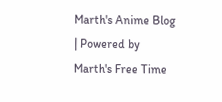Marth's Anime Blog | Powered by Marth's Free Time